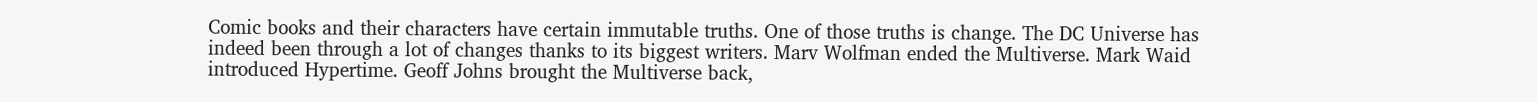Comic books and their characters have certain immutable truths. One of those truths is change. The DC Universe has indeed been through a lot of changes thanks to its biggest writers. Marv Wolfman ended the Multiverse. Mark Waid introduced Hypertime. Geoff Johns brought the Multiverse back,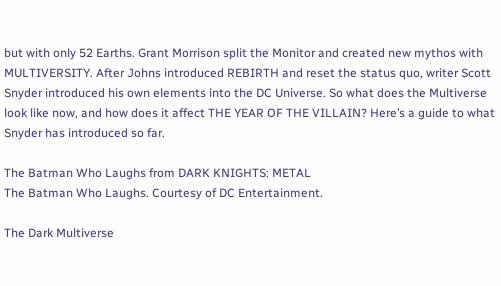but with only 52 Earths. Grant Morrison split the Monitor and created new mythos with MULTIVERSITY. After Johns introduced REBIRTH and reset the status quo, writer Scott Snyder introduced his own elements into the DC Universe. So what does the Multiverse look like now, and how does it affect THE YEAR OF THE VILLAIN? Here’s a guide to what Snyder has introduced so far.

The Batman Who Laughs from DARK KNIGHTS: METAL
The Batman Who Laughs. Courtesy of DC Entertainment.

The Dark Multiverse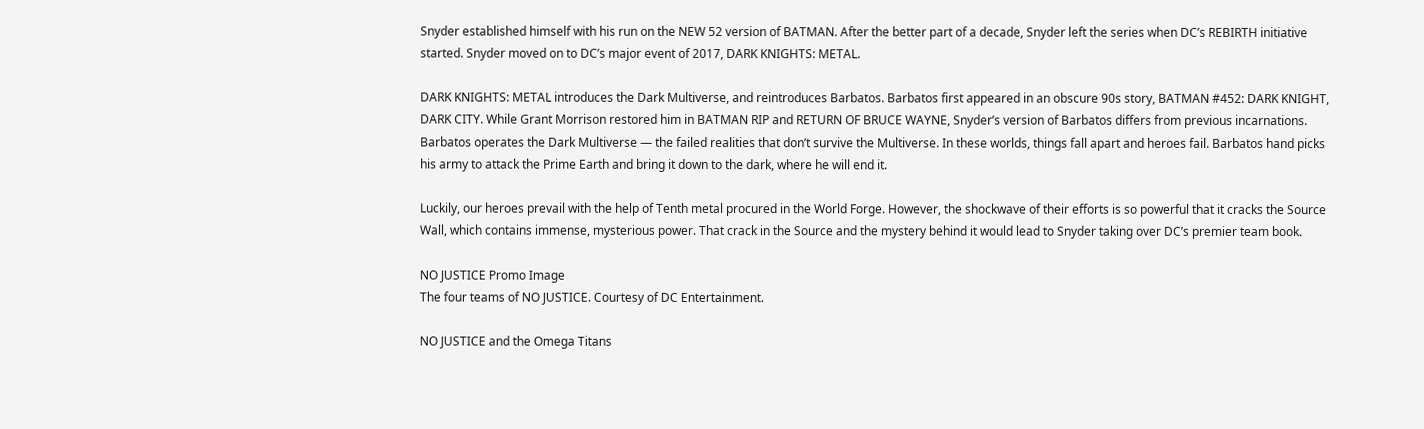Snyder established himself with his run on the NEW 52 version of BATMAN. After the better part of a decade, Snyder left the series when DC’s REBIRTH initiative started. Snyder moved on to DC’s major event of 2017, DARK KNIGHTS: METAL.

DARK KNIGHTS: METAL introduces the Dark Multiverse, and reintroduces Barbatos. Barbatos first appeared in an obscure 90s story, BATMAN #452: DARK KNIGHT, DARK CITY. While Grant Morrison restored him in BATMAN RIP and RETURN OF BRUCE WAYNE, Snyder’s version of Barbatos differs from previous incarnations. Barbatos operates the Dark Multiverse — the failed realities that don’t survive the Multiverse. In these worlds, things fall apart and heroes fail. Barbatos hand picks his army to attack the Prime Earth and bring it down to the dark, where he will end it.

Luckily, our heroes prevail with the help of Tenth metal procured in the World Forge. However, the shockwave of their efforts is so powerful that it cracks the Source Wall, which contains immense, mysterious power. That crack in the Source and the mystery behind it would lead to Snyder taking over DC’s premier team book.

NO JUSTICE Promo Image
The four teams of NO JUSTICE. Courtesy of DC Entertainment.

NO JUSTICE and the Omega Titans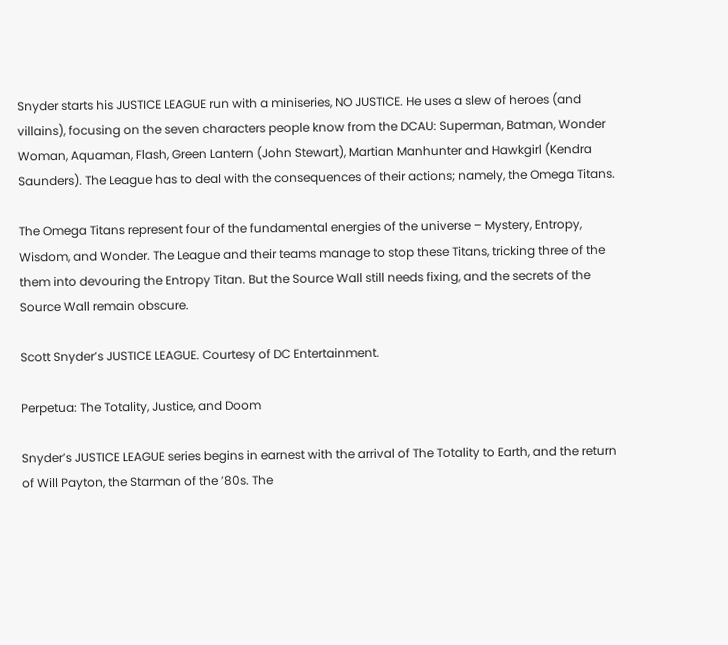Snyder starts his JUSTICE LEAGUE run with a miniseries, NO JUSTICE. He uses a slew of heroes (and villains), focusing on the seven characters people know from the DCAU: Superman, Batman, Wonder Woman, Aquaman, Flash, Green Lantern (John Stewart), Martian Manhunter and Hawkgirl (Kendra Saunders). The League has to deal with the consequences of their actions; namely, the Omega Titans.

The Omega Titans represent four of the fundamental energies of the universe – Mystery, Entropy, Wisdom, and Wonder. The League and their teams manage to stop these Titans, tricking three of the them into devouring the Entropy Titan. But the Source Wall still needs fixing, and the secrets of the Source Wall remain obscure.

Scott Snyder’s JUSTICE LEAGUE. Courtesy of DC Entertainment.

Perpetua: The Totality, Justice, and Doom

Snyder’s JUSTICE LEAGUE series begins in earnest with the arrival of The Totality to Earth, and the return of Will Payton, the Starman of the ’80s. The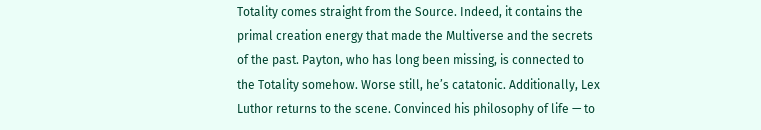Totality comes straight from the Source. Indeed, it contains the primal creation energy that made the Multiverse and the secrets of the past. Payton, who has long been missing, is connected to the Totality somehow. Worse still, he’s catatonic. Additionally, Lex Luthor returns to the scene. Convinced his philosophy of life — to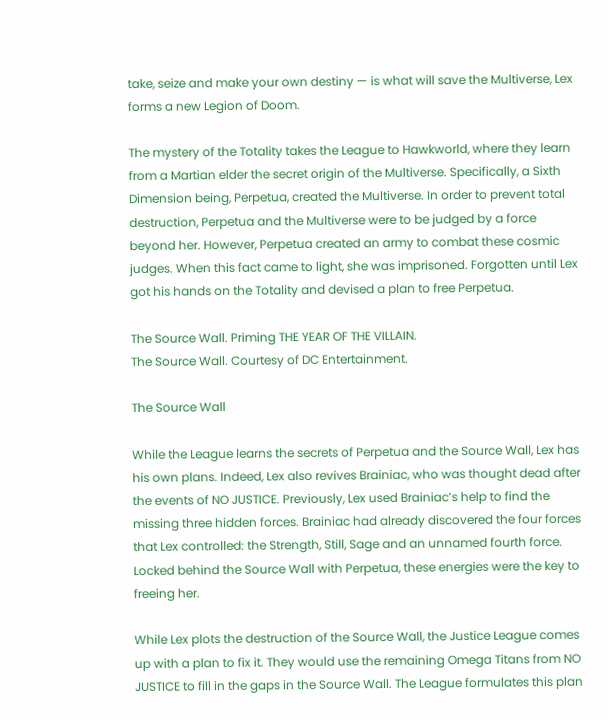take, seize and make your own destiny — is what will save the Multiverse, Lex forms a new Legion of Doom.

The mystery of the Totality takes the League to Hawkworld, where they learn from a Martian elder the secret origin of the Multiverse. Specifically, a Sixth Dimension being, Perpetua, created the Multiverse. In order to prevent total destruction, Perpetua and the Multiverse were to be judged by a force beyond her. However, Perpetua created an army to combat these cosmic judges. When this fact came to light, she was imprisoned. Forgotten until Lex got his hands on the Totality and devised a plan to free Perpetua.

The Source Wall. Priming THE YEAR OF THE VILLAIN.
The Source Wall. Courtesy of DC Entertainment.

The Source Wall

While the League learns the secrets of Perpetua and the Source Wall, Lex has his own plans. Indeed, Lex also revives Brainiac, who was thought dead after the events of NO JUSTICE. Previously, Lex used Brainiac’s help to find the missing three hidden forces. Brainiac had already discovered the four forces that Lex controlled: the Strength, Still, Sage and an unnamed fourth force. Locked behind the Source Wall with Perpetua, these energies were the key to freeing her.

While Lex plots the destruction of the Source Wall, the Justice League comes up with a plan to fix it. They would use the remaining Omega Titans from NO JUSTICE to fill in the gaps in the Source Wall. The League formulates this plan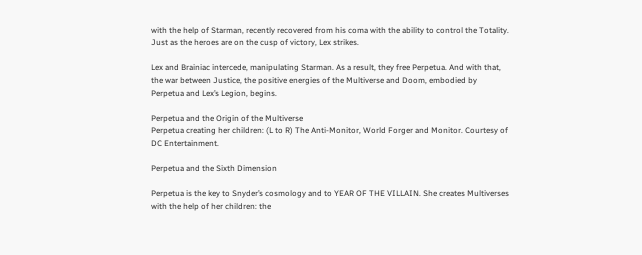with the help of Starman, recently recovered from his coma with the ability to control the Totality. Just as the heroes are on the cusp of victory, Lex strikes.

Lex and Brainiac intercede, manipulating Starman. As a result, they free Perpetua. And with that, the war between Justice, the positive energies of the Multiverse and Doom, embodied by Perpetua and Lex’s Legion, begins.

Perpetua and the Origin of the Multiverse
Perpetua creating her children: (L to R) The Anti-Monitor, World Forger and Monitor. Courtesy of DC Entertainment.

Perpetua and the Sixth Dimension

Perpetua is the key to Snyder’s cosmology and to YEAR OF THE VILLAIN. She creates Multiverses with the help of her children: the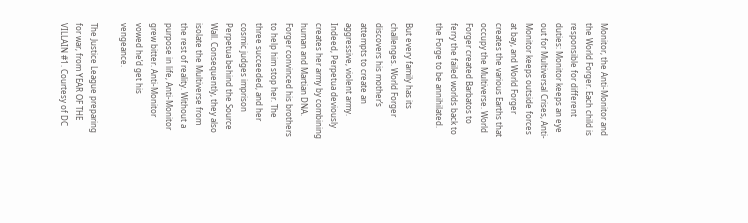Monitor, the Anti-Monitor and the World Forger. Each child is responsible for different duties: Monitor keeps an eye out for Multiversal Crises, Anti-Monitor keeps outside forces at bay, and World Forger creates the various Earths that occupy the Multiverse. World Forger created Barbatos to ferry the failed worlds back to the Forge to be annihilated.

But every family has its challenges. World Forger discovers his mother’s attempts to create an aggressive, violent army. Indeed, Perpetua deviously creates her army by combining human and Martian DNA. Forger convinced his brothers to help him stop her. The three succeeded, and her cosmic judges imprison Perpetua behind the Source Wall. Consequently, they also isolate the Multiverse from the rest of reality. Without a purpose in life, Anti-Monitor grew bitter. Anti-Monitor vowed he’d get his vengeance.

The Justice League preparing for war, from YEAR OF THE VILLAIN #1. Courtesy of DC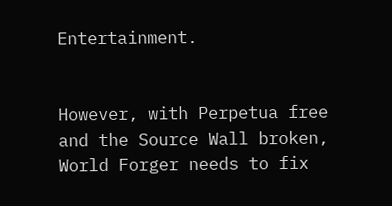Entertainment.


However, with Perpetua free and the Source Wall broken, World Forger needs to fix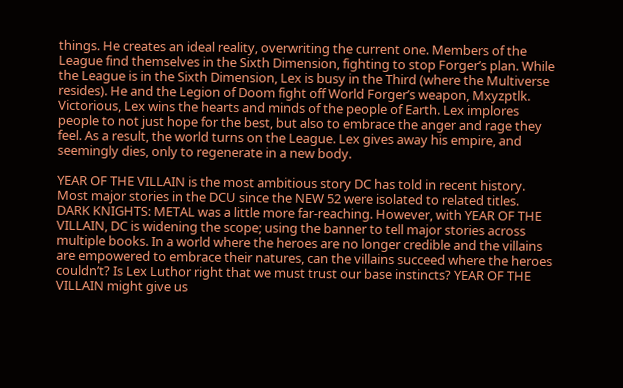things. He creates an ideal reality, overwriting the current one. Members of the League find themselves in the Sixth Dimension, fighting to stop Forger’s plan. While the League is in the Sixth Dimension, Lex is busy in the Third (where the Multiverse resides). He and the Legion of Doom fight off World Forger’s weapon, Mxyzptlk. Victorious, Lex wins the hearts and minds of the people of Earth. Lex implores people to not just hope for the best, but also to embrace the anger and rage they feel. As a result, the world turns on the League. Lex gives away his empire, and seemingly dies, only to regenerate in a new body.

YEAR OF THE VILLAIN is the most ambitious story DC has told in recent history. Most major stories in the DCU since the NEW 52 were isolated to related titles. DARK KNIGHTS: METAL was a little more far-reaching. However, with YEAR OF THE VILLAIN, DC is widening the scope; using the banner to tell major stories across multiple books. In a world where the heroes are no longer credible and the villains are empowered to embrace their natures, can the villains succeed where the heroes couldn’t? Is Lex Luthor right that we must trust our base instincts? YEAR OF THE VILLAIN might give us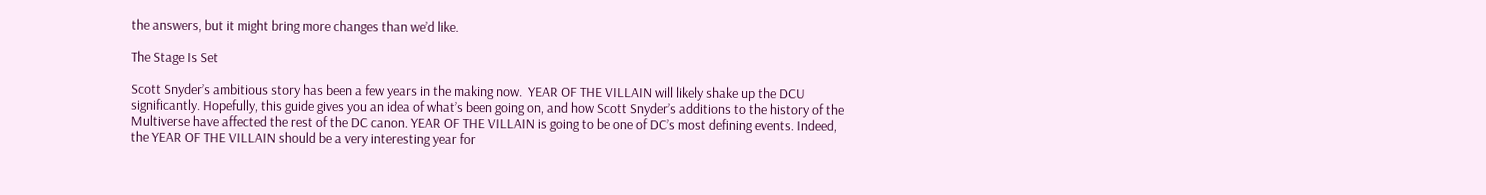the answers, but it might bring more changes than we’d like.

The Stage Is Set

Scott Snyder’s ambitious story has been a few years in the making now.  YEAR OF THE VILLAIN will likely shake up the DCU significantly. Hopefully, this guide gives you an idea of what’s been going on, and how Scott Snyder’s additions to the history of the Multiverse have affected the rest of the DC canon. YEAR OF THE VILLAIN is going to be one of DC’s most defining events. Indeed, the YEAR OF THE VILLAIN should be a very interesting year for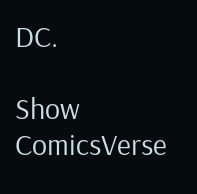DC.

Show ComicsVerse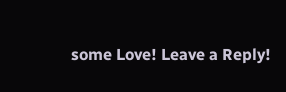some Love! Leave a Reply!